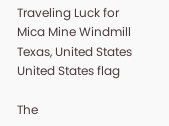Traveling Luck for Mica Mine Windmill Texas, United States United States flag

The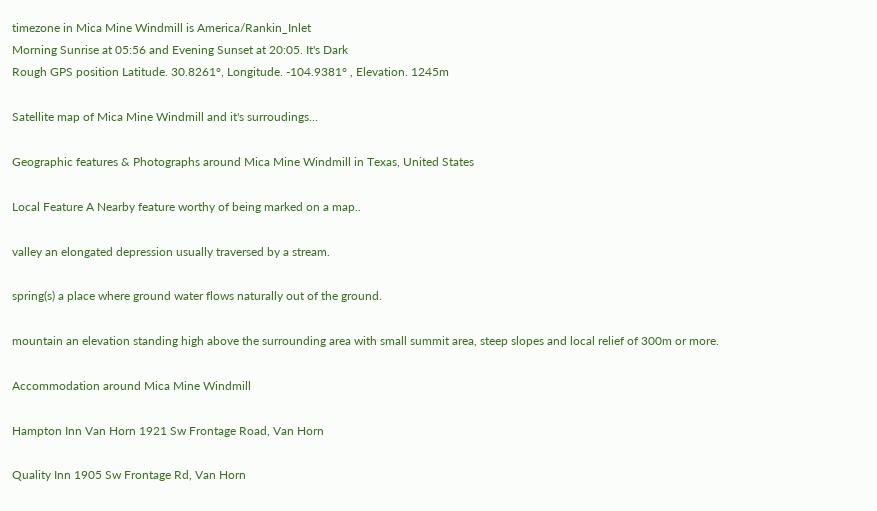timezone in Mica Mine Windmill is America/Rankin_Inlet
Morning Sunrise at 05:56 and Evening Sunset at 20:05. It's Dark
Rough GPS position Latitude. 30.8261°, Longitude. -104.9381° , Elevation. 1245m

Satellite map of Mica Mine Windmill and it's surroudings...

Geographic features & Photographs around Mica Mine Windmill in Texas, United States

Local Feature A Nearby feature worthy of being marked on a map..

valley an elongated depression usually traversed by a stream.

spring(s) a place where ground water flows naturally out of the ground.

mountain an elevation standing high above the surrounding area with small summit area, steep slopes and local relief of 300m or more.

Accommodation around Mica Mine Windmill

Hampton Inn Van Horn 1921 Sw Frontage Road, Van Horn

Quality Inn 1905 Sw Frontage Rd, Van Horn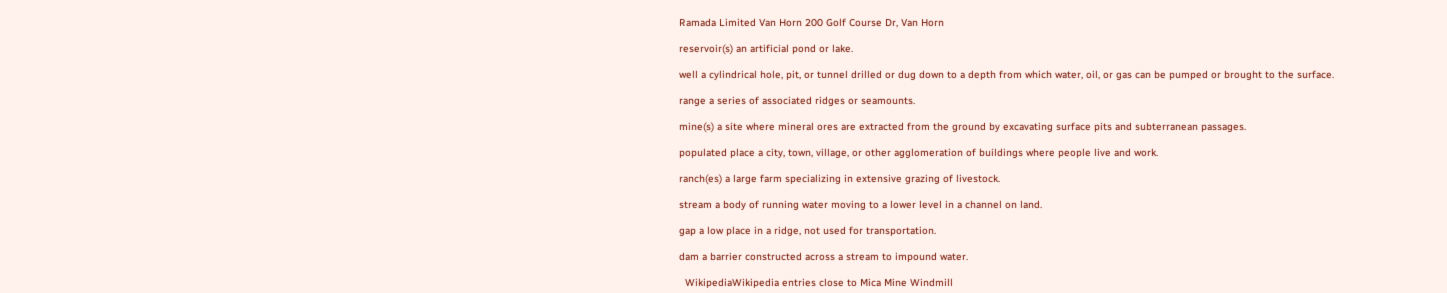Ramada Limited Van Horn 200 Golf Course Dr, Van Horn

reservoir(s) an artificial pond or lake.

well a cylindrical hole, pit, or tunnel drilled or dug down to a depth from which water, oil, or gas can be pumped or brought to the surface.

range a series of associated ridges or seamounts.

mine(s) a site where mineral ores are extracted from the ground by excavating surface pits and subterranean passages.

populated place a city, town, village, or other agglomeration of buildings where people live and work.

ranch(es) a large farm specializing in extensive grazing of livestock.

stream a body of running water moving to a lower level in a channel on land.

gap a low place in a ridge, not used for transportation.

dam a barrier constructed across a stream to impound water.

  WikipediaWikipedia entries close to Mica Mine Windmill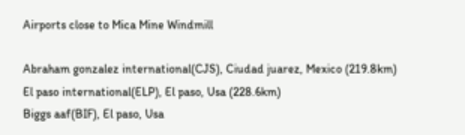Airports close to Mica Mine Windmill

Abraham gonzalez international(CJS), Ciudad juarez, Mexico (219.8km)
El paso international(ELP), El paso, Usa (228.6km)
Biggs aaf(BIF), El paso, Usa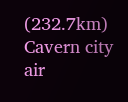(232.7km)
Cavern city air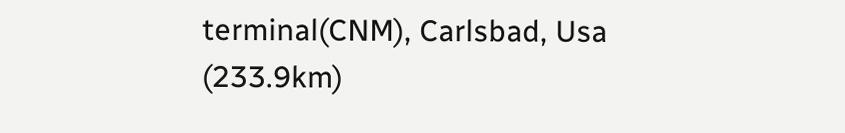terminal(CNM), Carlsbad, Usa (233.9km)